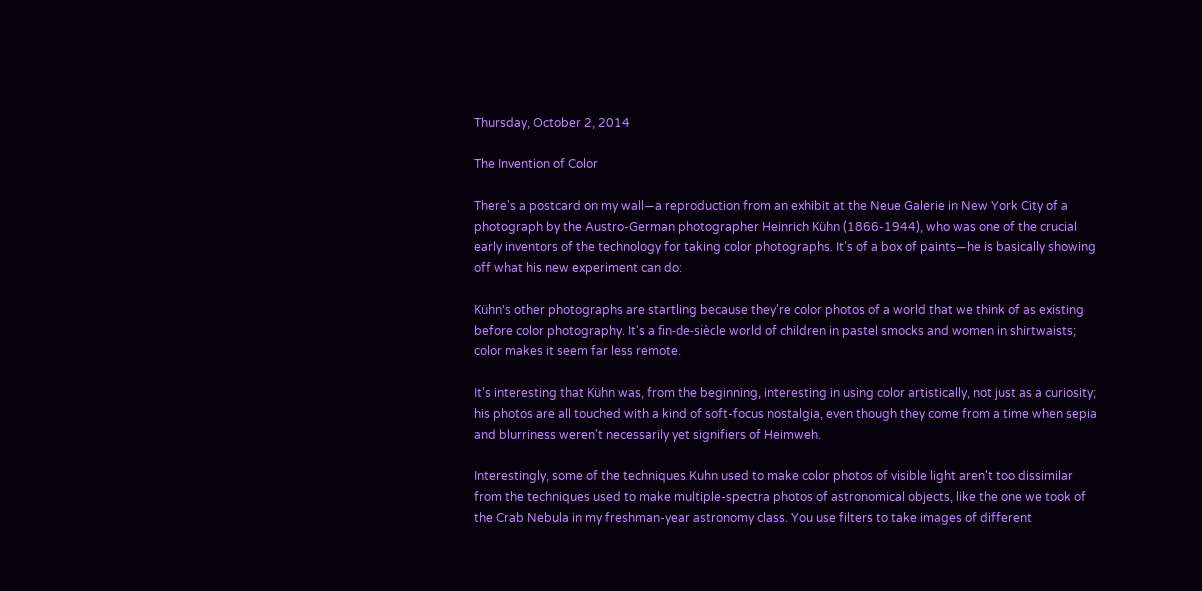Thursday, October 2, 2014

The Invention of Color

There's a postcard on my wall—a reproduction from an exhibit at the Neue Galerie in New York City of a photograph by the Austro-German photographer Heinrich Kühn (1866-1944), who was one of the crucial early inventors of the technology for taking color photographs. It's of a box of paints—he is basically showing off what his new experiment can do:

Kühn's other photographs are startling because they're color photos of a world that we think of as existing before color photography. It's a fin-de-siècle world of children in pastel smocks and women in shirtwaists; color makes it seem far less remote.

It's interesting that Kühn was, from the beginning, interesting in using color artistically, not just as a curiosity; his photos are all touched with a kind of soft-focus nostalgia, even though they come from a time when sepia and blurriness weren't necessarily yet signifiers of Heimweh.

Interestingly, some of the techniques Kuhn used to make color photos of visible light aren't too dissimilar from the techniques used to make multiple-spectra photos of astronomical objects, like the one we took of the Crab Nebula in my freshman-year astronomy class. You use filters to take images of different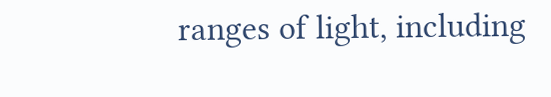ranges of light, including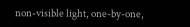non-visible light, one-by-one,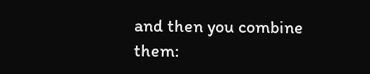and then you combine them: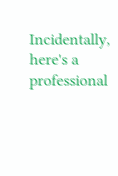Incidentally, here's a professional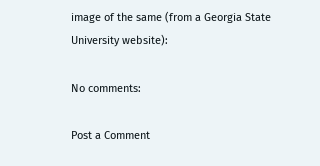image of the same (from a Georgia State University website):

No comments:

Post a Comment